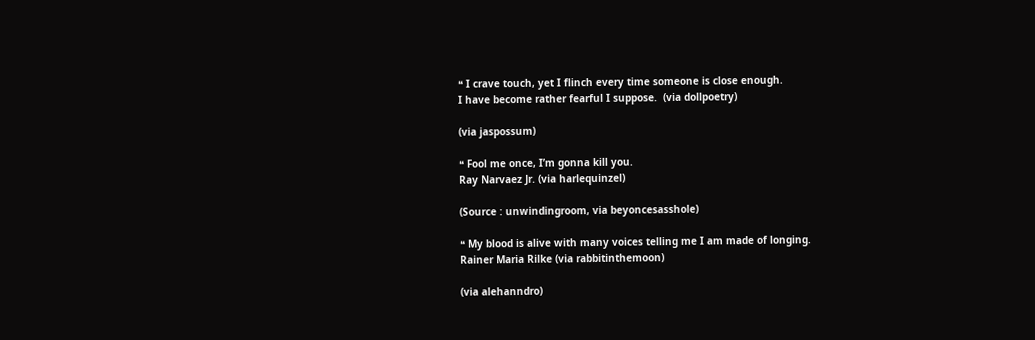❝ I crave touch, yet I flinch every time someone is close enough.
I have become rather fearful I suppose.  (via dollpoetry)

(via jaspossum)

❝ Fool me once, I’m gonna kill you.
Ray Narvaez Jr. (via harlequinzel)

(Source : unwindingroom, via beyoncesasshole)

❝ My blood is alive with many voices telling me I am made of longing.
Rainer Maria Rilke (via rabbitinthemoon)

(via alehanndro)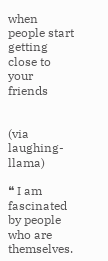when people start getting close to your friends


(via laughing-llama)

❝ I am fascinated by people who are themselves.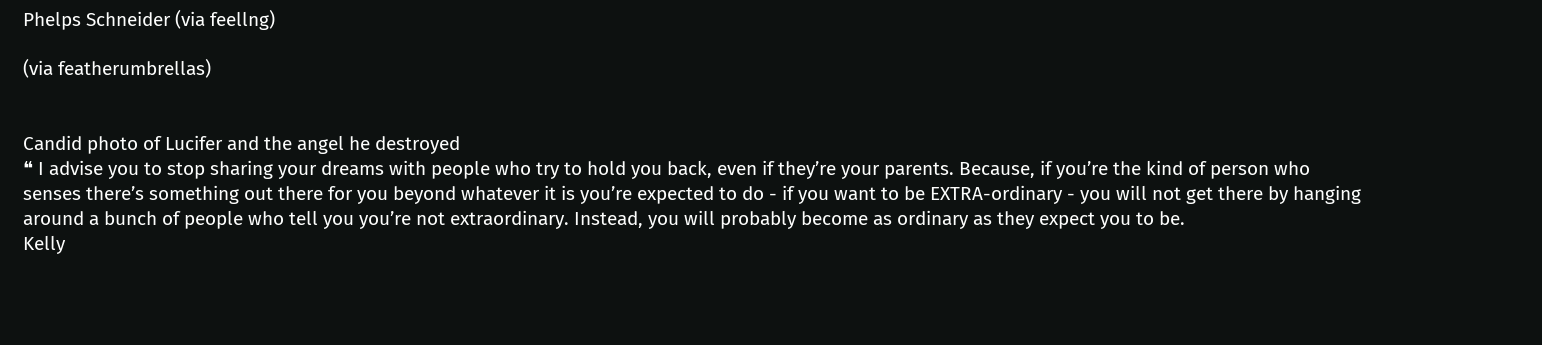Phelps Schneider (via feellng)

(via featherumbrellas)


Candid photo of Lucifer and the angel he destroyed
❝ I advise you to stop sharing your dreams with people who try to hold you back, even if they’re your parents. Because, if you’re the kind of person who senses there’s something out there for you beyond whatever it is you’re expected to do - if you want to be EXTRA-ordinary - you will not get there by hanging around a bunch of people who tell you you’re not extraordinary. Instead, you will probably become as ordinary as they expect you to be.
Kelly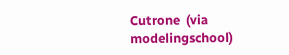Cutrone  (via modelingschool)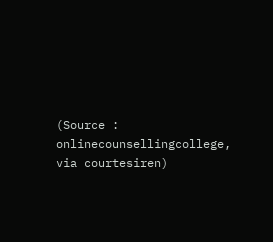(Source : onlinecounsellingcollege, via courtesiren)